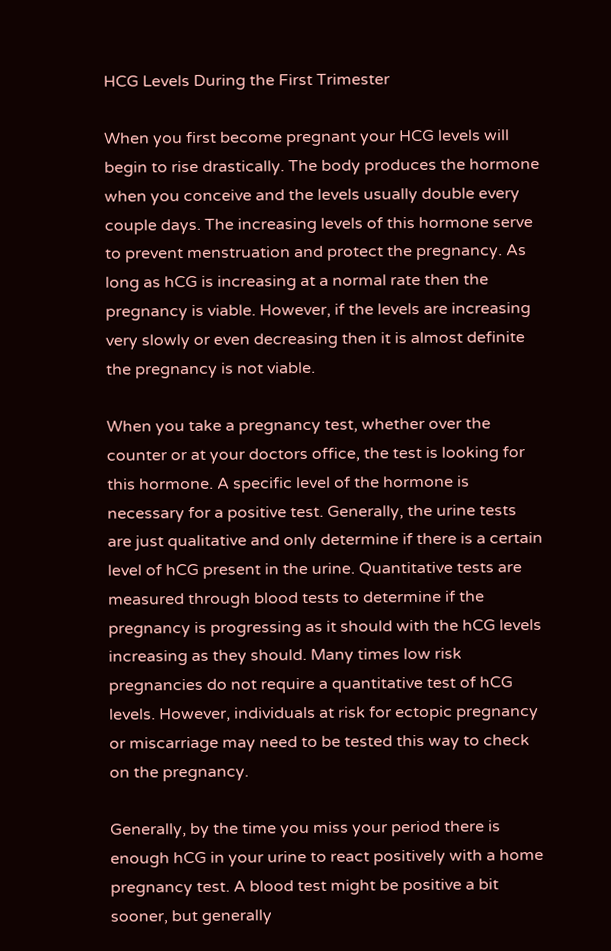HCG Levels During the First Trimester

When you first become pregnant your HCG levels will begin to rise drastically. The body produces the hormone when you conceive and the levels usually double every couple days. The increasing levels of this hormone serve to prevent menstruation and protect the pregnancy. As long as hCG is increasing at a normal rate then the pregnancy is viable. However, if the levels are increasing very slowly or even decreasing then it is almost definite the pregnancy is not viable.

When you take a pregnancy test, whether over the counter or at your doctors office, the test is looking for this hormone. A specific level of the hormone is necessary for a positive test. Generally, the urine tests are just qualitative and only determine if there is a certain level of hCG present in the urine. Quantitative tests are measured through blood tests to determine if the pregnancy is progressing as it should with the hCG levels increasing as they should. Many times low risk pregnancies do not require a quantitative test of hCG levels. However, individuals at risk for ectopic pregnancy or miscarriage may need to be tested this way to check on the pregnancy.

Generally, by the time you miss your period there is enough hCG in your urine to react positively with a home pregnancy test. A blood test might be positive a bit sooner, but generally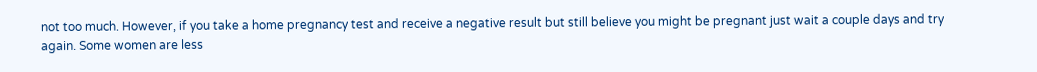not too much. However, if you take a home pregnancy test and receive a negative result but still believe you might be pregnant just wait a couple days and try again. Some women are less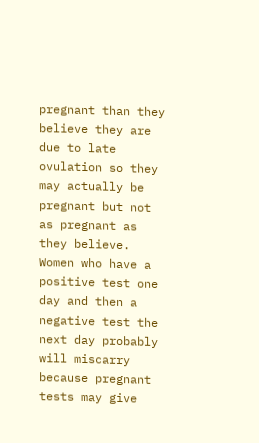pregnant than they believe they are due to late ovulation so they may actually be pregnant but not as pregnant as they believe. Women who have a positive test one day and then a negative test the next day probably will miscarry because pregnant tests may give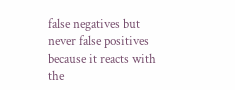false negatives but never false positives because it reacts with the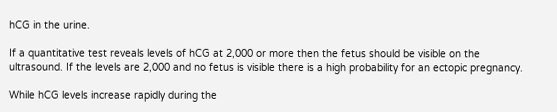hCG in the urine.

If a quantitative test reveals levels of hCG at 2,000 or more then the fetus should be visible on the ultrasound. If the levels are 2,000 and no fetus is visible there is a high probability for an ectopic pregnancy.

While hCG levels increase rapidly during the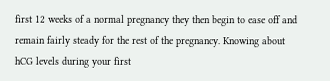first 12 weeks of a normal pregnancy they then begin to ease off and remain fairly steady for the rest of the pregnancy. Knowing about hCG levels during your first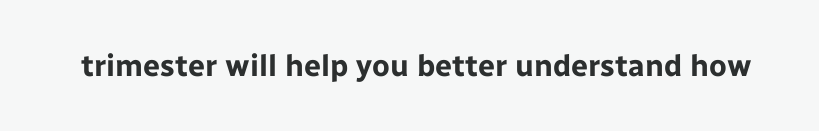trimester will help you better understand how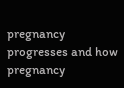pregnancy progresses and how pregnancy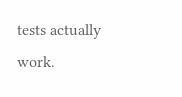tests actually work.